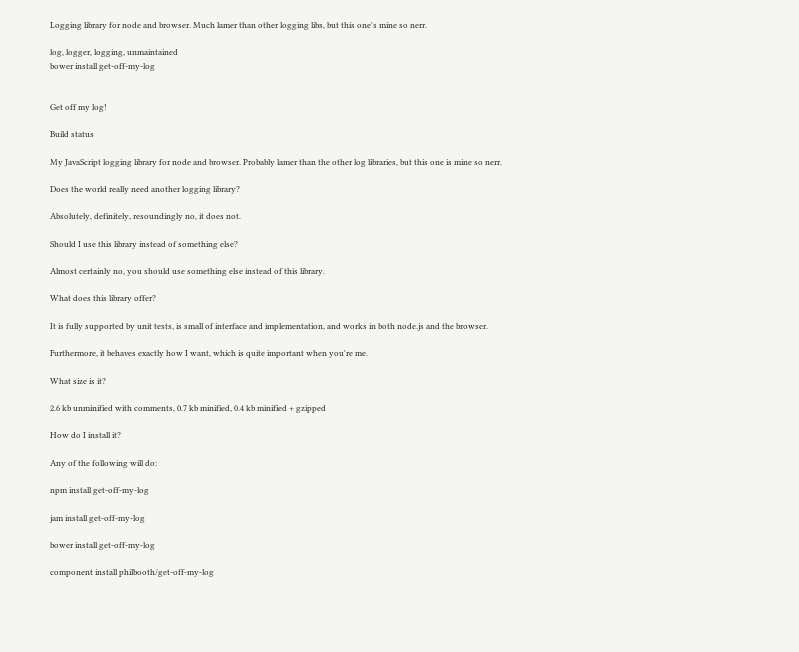Logging library for node and browser. Much lamer than other logging libs, but this one's mine so nerr.

log, logger, logging, unmaintained
bower install get-off-my-log


Get off my log!

Build status

My JavaScript logging library for node and browser. Probably lamer than the other log libraries, but this one is mine so nerr.

Does the world really need another logging library?

Absolutely, definitely, resoundingly no, it does not.

Should I use this library instead of something else?

Almost certainly no, you should use something else instead of this library.

What does this library offer?

It is fully supported by unit tests, is small of interface and implementation, and works in both node.js and the browser.

Furthermore, it behaves exactly how I want, which is quite important when you're me.

What size is it?

2.6 kb unminified with comments, 0.7 kb minified, 0.4 kb minified + gzipped

How do I install it?

Any of the following will do:

npm install get-off-my-log

jam install get-off-my-log

bower install get-off-my-log

component install philbooth/get-off-my-log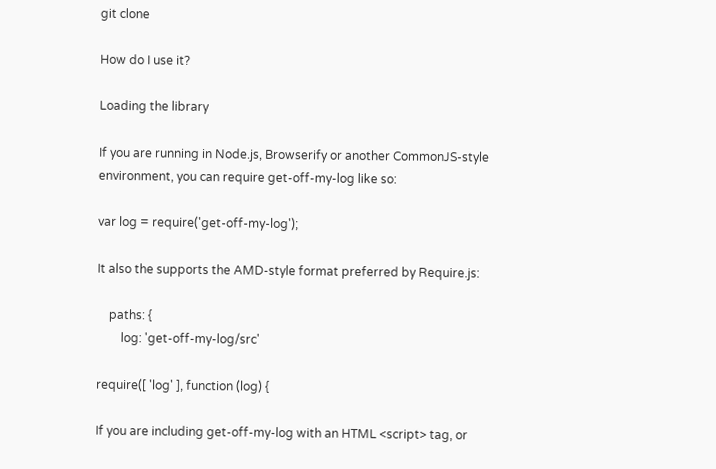git clone

How do I use it?

Loading the library

If you are running in Node.js, Browserify or another CommonJS-style environment, you can require get-off-my-log like so:

var log = require('get-off-my-log');

It also the supports the AMD-style format preferred by Require.js:

    paths: {
        log: 'get-off-my-log/src'

require([ 'log' ], function (log) {

If you are including get-off-my-log with an HTML <script> tag, or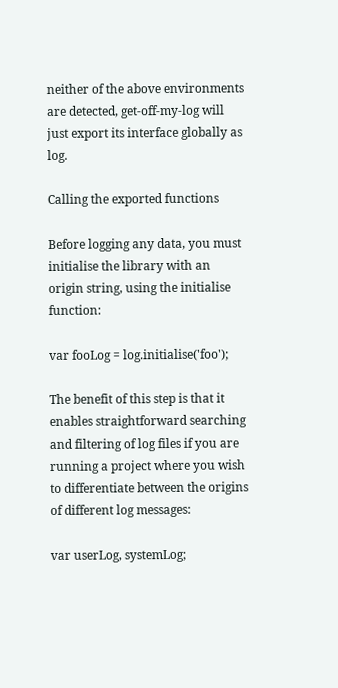neither of the above environments are detected, get-off-my-log will just export its interface globally as log.

Calling the exported functions

Before logging any data, you must initialise the library with an origin string, using the initialise function:

var fooLog = log.initialise('foo');

The benefit of this step is that it enables straightforward searching and filtering of log files if you are running a project where you wish to differentiate between the origins of different log messages:

var userLog, systemLog;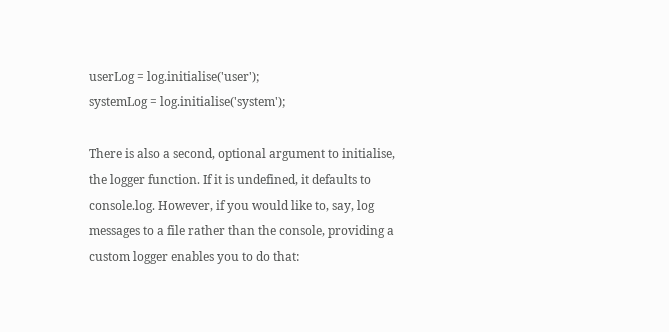userLog = log.initialise('user');
systemLog = log.initialise('system');

There is also a second, optional argument to initialise, the logger function. If it is undefined, it defaults to console.log. However, if you would like to, say, log messages to a file rather than the console, providing a custom logger enables you to do that: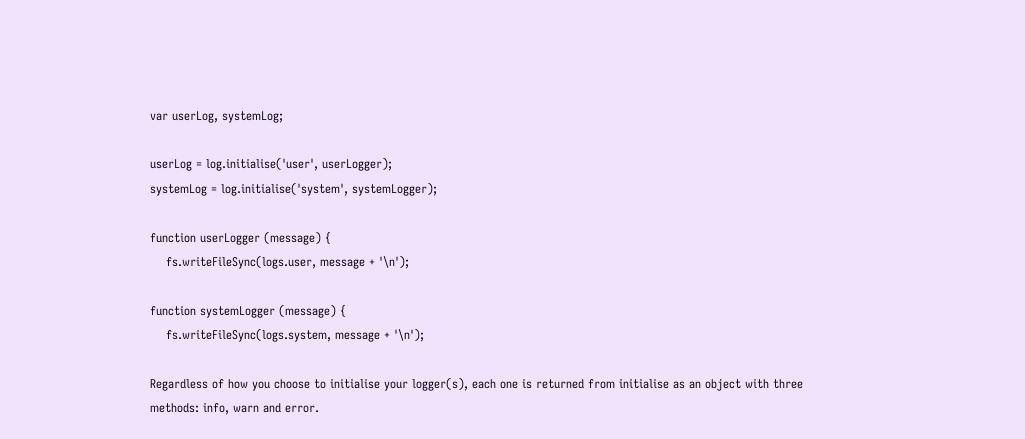var userLog, systemLog;

userLog = log.initialise('user', userLogger);
systemLog = log.initialise('system', systemLogger);

function userLogger (message) {
    fs.writeFileSync(logs.user, message + '\n');

function systemLogger (message) {
    fs.writeFileSync(logs.system, message + '\n');

Regardless of how you choose to initialise your logger(s), each one is returned from initialise as an object with three methods: info, warn and error.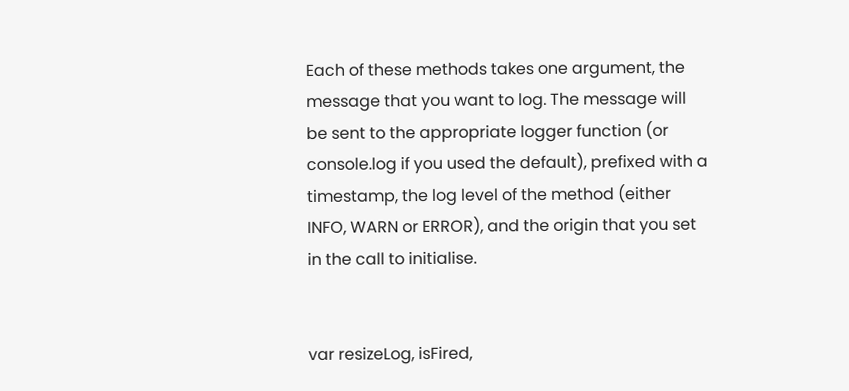Each of these methods takes one argument, the message that you want to log. The message will be sent to the appropriate logger function (or console.log if you used the default), prefixed with a timestamp, the log level of the method (either INFO, WARN or ERROR), and the origin that you set in the call to initialise.


var resizeLog, isFired,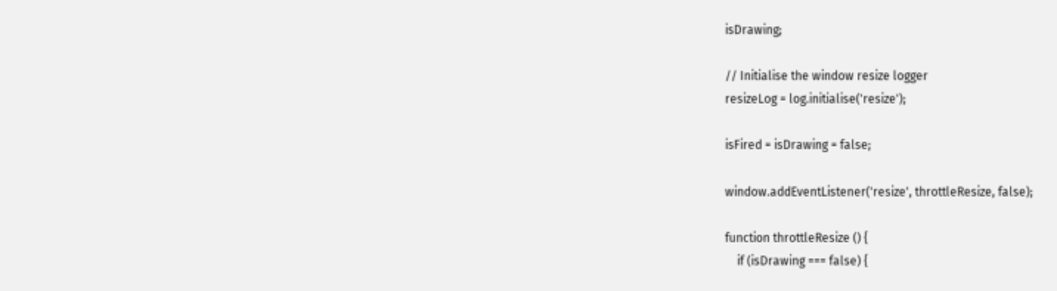isDrawing;

// Initialise the window resize logger
resizeLog = log.initialise('resize');

isFired = isDrawing = false;

window.addEventListener('resize', throttleResize, false);

function throttleResize () {
    if (isDrawing === false) {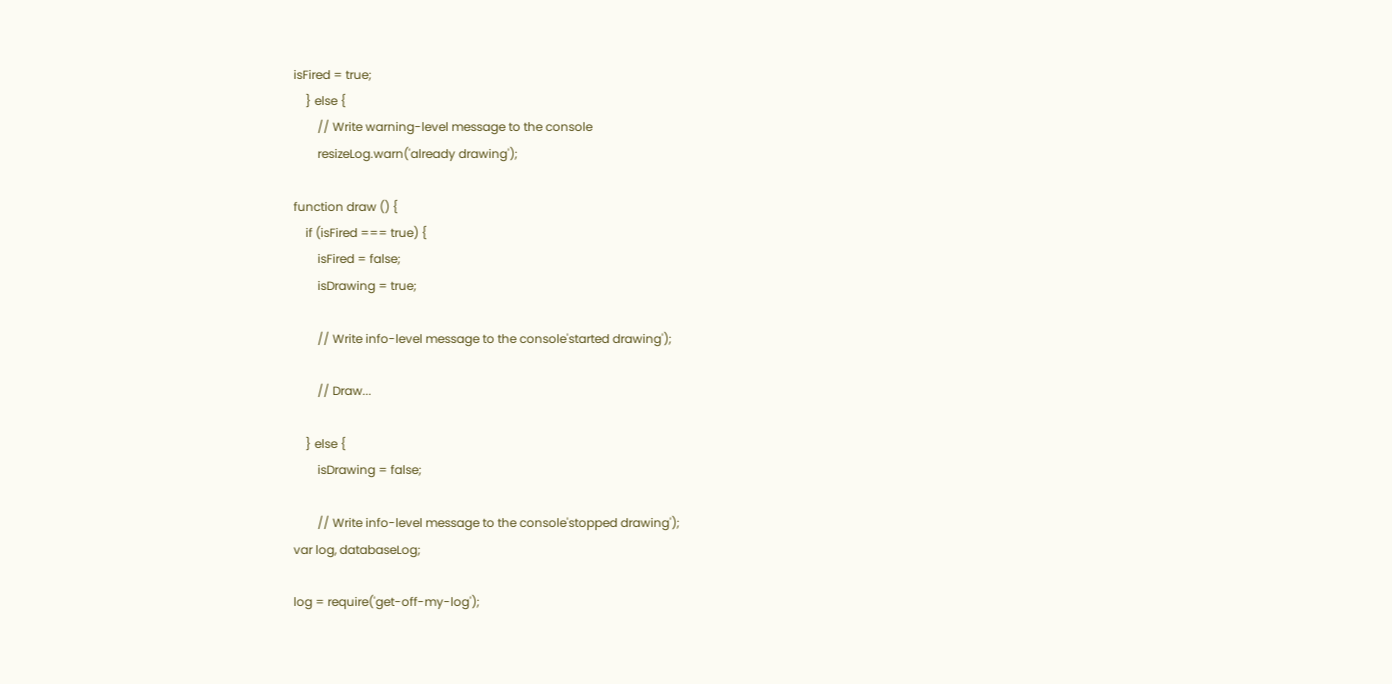isFired = true;
    } else {
        // Write warning-level message to the console
        resizeLog.warn('already drawing');

function draw () {
    if (isFired === true) {
        isFired = false;
        isDrawing = true;

        // Write info-level message to the console'started drawing');

        // Draw...

    } else {
        isDrawing = false;

        // Write info-level message to the console'stopped drawing');
var log, databaseLog;

log = require('get-off-my-log');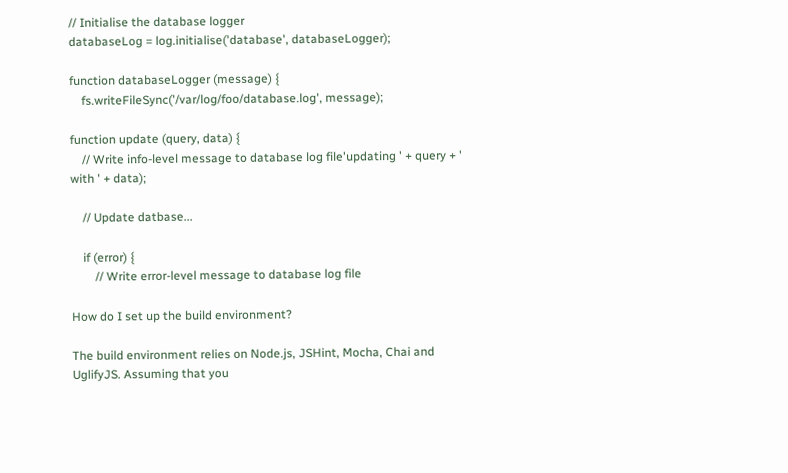// Initialise the database logger
databaseLog = log.initialise('database', databaseLogger);

function databaseLogger (message) {
    fs.writeFileSync('/var/log/foo/database.log', message);

function update (query, data) {
    // Write info-level message to database log file'updating ' + query + ' with ' + data);

    // Update datbase...

    if (error) {
        // Write error-level message to database log file

How do I set up the build environment?

The build environment relies on Node.js, JSHint, Mocha, Chai and UglifyJS. Assuming that you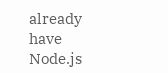already have Node.js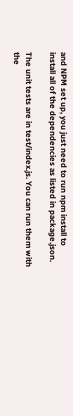and NPM set up, you just need to run npm install to install all of the dependencies as listed in package.json.

The unit tests are in test/index.js. You can run them with the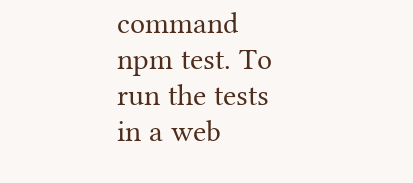command npm test. To run the tests in a web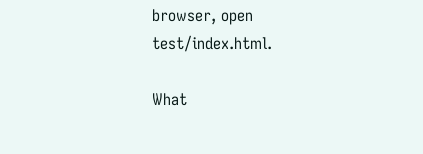browser, open test/index.html.

What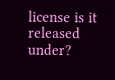license is it released under?